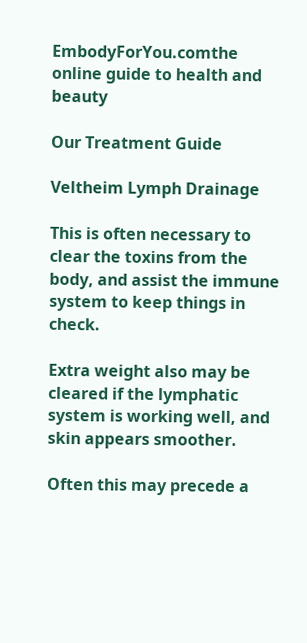EmbodyForYou.comthe online guide to health and beauty

Our Treatment Guide

Veltheim Lymph Drainage

This is often necessary to clear the toxins from the body, and assist the immune system to keep things in check.

Extra weight also may be cleared if the lymphatic system is working well, and skin appears smoother.

Often this may precede a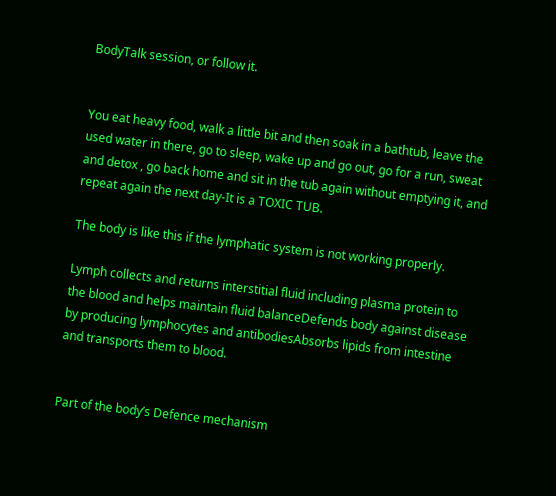BodyTalk session, or follow it.


You eat heavy food, walk a little bit and then soak in a bathtub, leave the used water in there, go to sleep, wake up and go out, go for a run, sweat and detox , go back home and sit in the tub again without emptying it, and repeat again the next day-It is a TOXIC TUB.

The body is like this if the lymphatic system is not working properly.

Lymph collects and returns interstitial fluid including plasma protein to the blood and helps maintain fluid balanceDefends body against disease by producing lymphocytes and antibodiesAbsorbs lipids from intestine and transports them to blood.


Part of the body’s Defence mechanism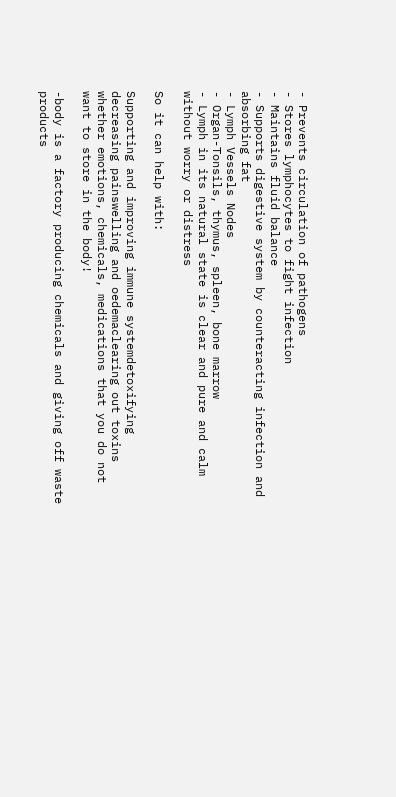- Prevents circulation of pathogens
- Stores lymphocytes to fight infection
- Maintains fluid balance
- Supports digestive system by counteracting infection and absorbing fat
- Lymph Vessels Nodes
- Organ-Tonsils, thymus, spleen, bone marrow
- Lymph in its natural state is clear and pure and calm without worry or distress

So it can help with:

Supporting and improving immune systemdetoxifying decreasing painswelling and oedemaclearing out toxins whether emotions, chemicals, medications that you do not want to store in the body!

-body is a factory producing chemicals and giving off waste products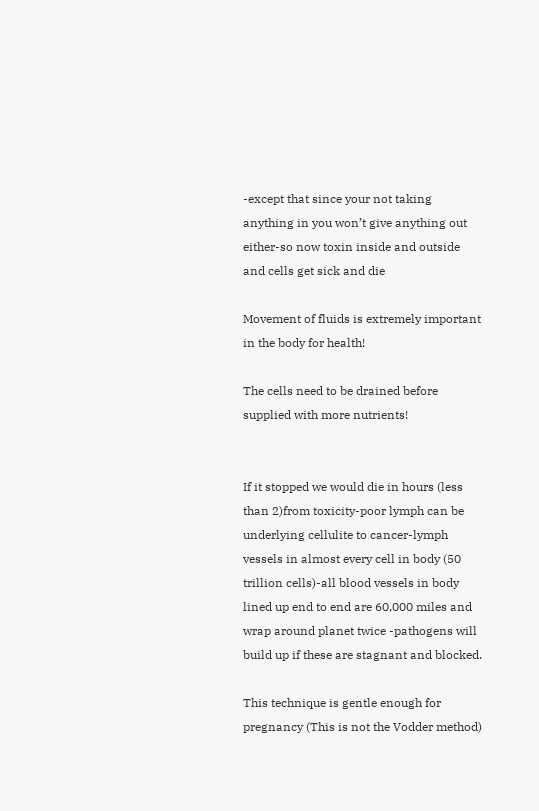-except that since your not taking anything in you won’t give anything out either-so now toxin inside and outside and cells get sick and die

Movement of fluids is extremely important in the body for health!

The cells need to be drained before supplied with more nutrients!


If it stopped we would die in hours (less than 2)from toxicity-poor lymph can be underlying cellulite to cancer-lymph vessels in almost every cell in body (50 trillion cells)-all blood vessels in body lined up end to end are 60,000 miles and wrap around planet twice -pathogens will build up if these are stagnant and blocked.

This technique is gentle enough for pregnancy (This is not the Vodder method)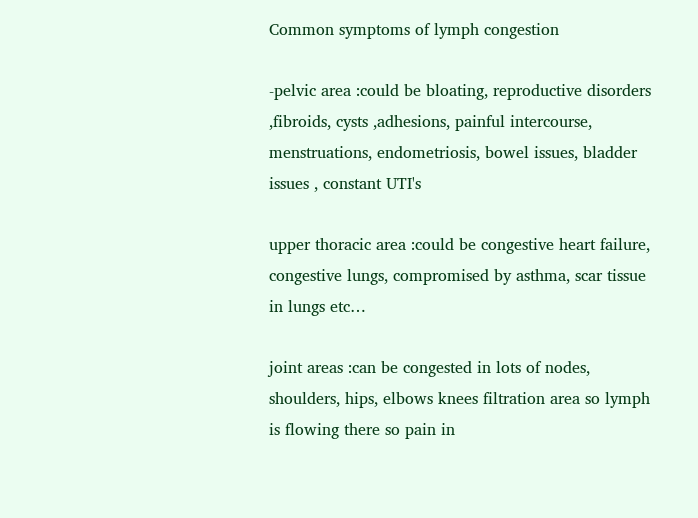Common symptoms of lymph congestion

-pelvic area :could be bloating, reproductive disorders ,fibroids, cysts ,adhesions, painful intercourse, menstruations, endometriosis, bowel issues, bladder issues , constant UTI's

upper thoracic area :could be congestive heart failure, congestive lungs, compromised by asthma, scar tissue in lungs etc…

joint areas :can be congested in lots of nodes, shoulders, hips, elbows knees filtration area so lymph is flowing there so pain in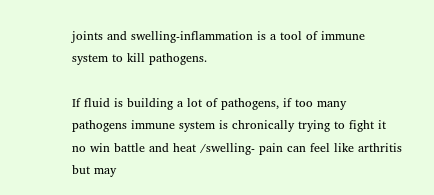joints and swelling-inflammation is a tool of immune system to kill pathogens.

If fluid is building a lot of pathogens, if too many pathogens immune system is chronically trying to fight it no win battle and heat /swelling- pain can feel like arthritis but may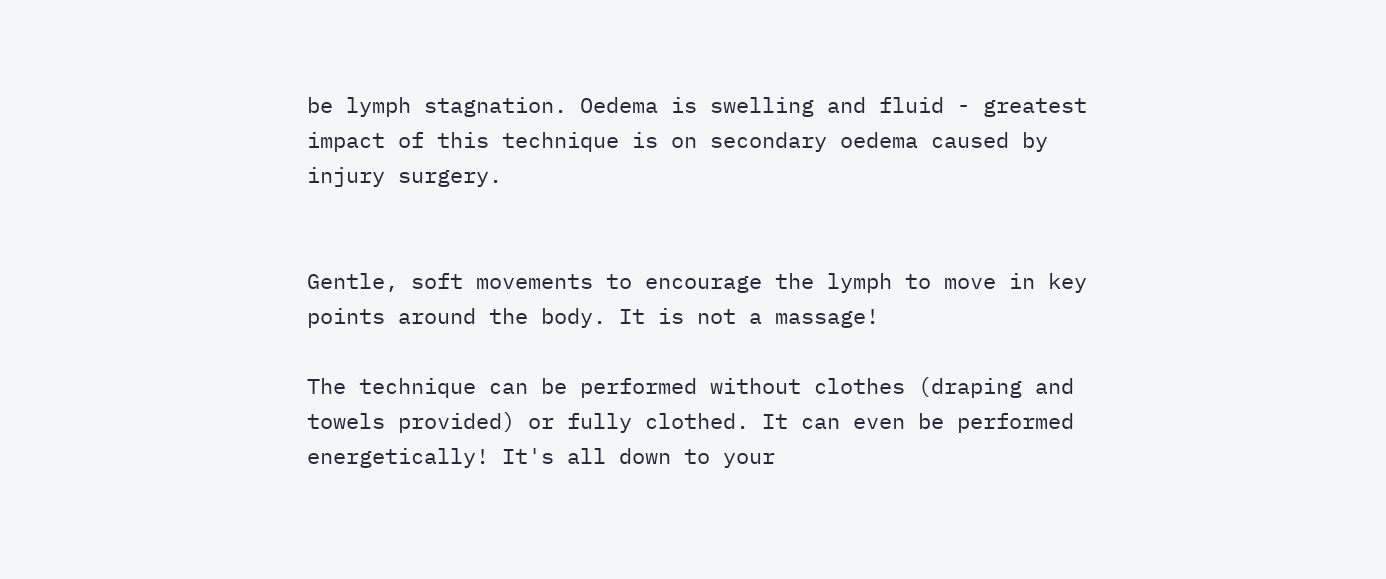be lymph stagnation. Oedema is swelling and fluid - greatest impact of this technique is on secondary oedema caused by injury surgery.


Gentle, soft movements to encourage the lymph to move in key points around the body. It is not a massage!

The technique can be performed without clothes (draping and towels provided) or fully clothed. It can even be performed energetically! It's all down to your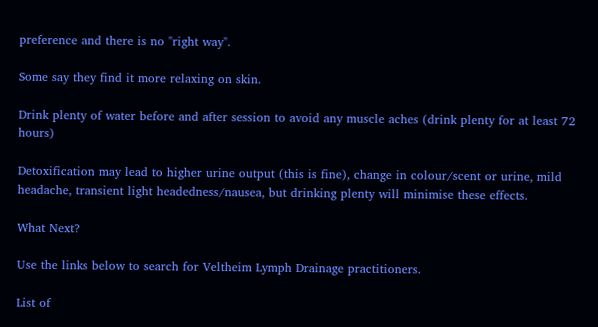preference and there is no "right way".

Some say they find it more relaxing on skin.

Drink plenty of water before and after session to avoid any muscle aches (drink plenty for at least 72 hours)

Detoxification may lead to higher urine output (this is fine), change in colour/scent or urine, mild headache, transient light headedness/nausea, but drinking plenty will minimise these effects.

What Next?

Use the links below to search for Veltheim Lymph Drainage practitioners.

List of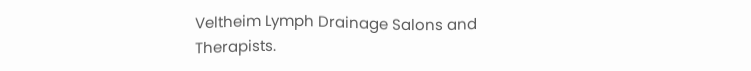Veltheim Lymph Drainage Salons and Therapists.